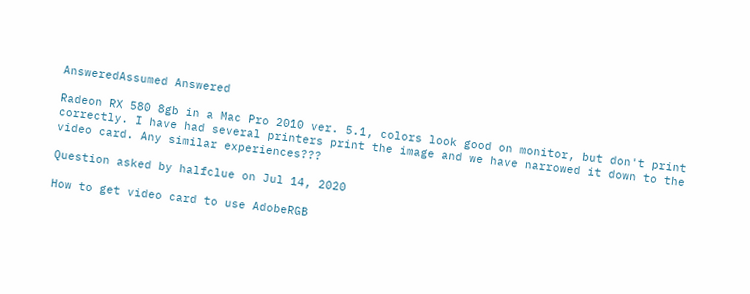AnsweredAssumed Answered

Radeon RX 580 8gb in a Mac Pro 2010 ver. 5.1, colors look good on monitor, but don't print correctly. I have had several printers print the image and we have narrowed it down to the video card. Any similar experiences???

Question asked by halfclue on Jul 14, 2020

How to get video card to use AdobeRGB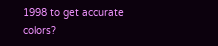1998 to get accurate colors?